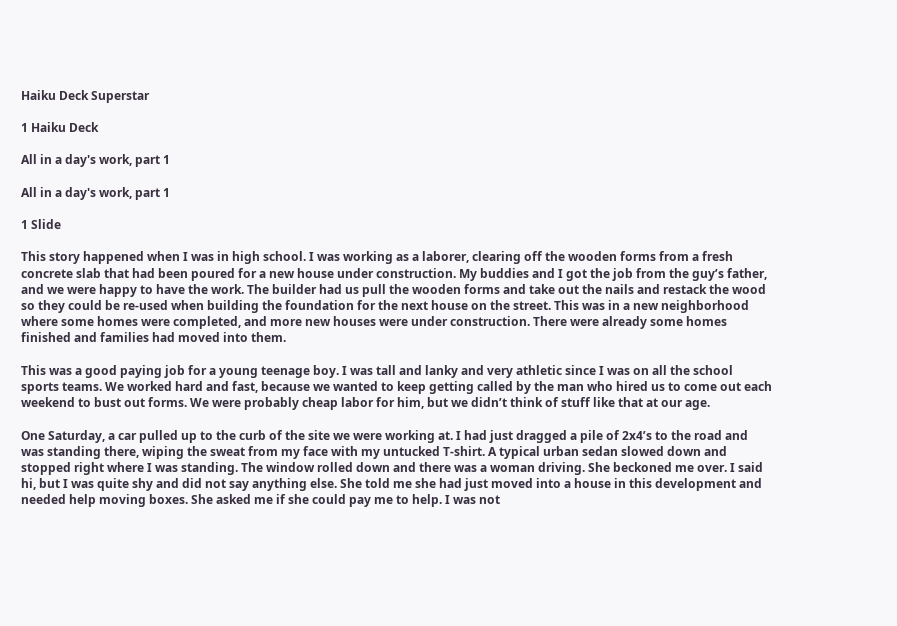Haiku Deck Superstar

1 Haiku Deck

All in a day's work, part 1

All in a day's work, part 1

1 Slide

This story happened when I was in high school. I was working as a laborer, clearing off the wooden forms from a fresh concrete slab that had been poured for a new house under construction. My buddies and I got the job from the guy’s father, and we were happy to have the work. The builder had us pull the wooden forms and take out the nails and restack the wood so they could be re-used when building the foundation for the next house on the street. This was in a new neighborhood where some homes were completed, and more new houses were under construction. There were already some homes finished and families had moved into them.

This was a good paying job for a young teenage boy. I was tall and lanky and very athletic since I was on all the school sports teams. We worked hard and fast, because we wanted to keep getting called by the man who hired us to come out each weekend to bust out forms. We were probably cheap labor for him, but we didn’t think of stuff like that at our age.

One Saturday, a car pulled up to the curb of the site we were working at. I had just dragged a pile of 2x4’s to the road and was standing there, wiping the sweat from my face with my untucked T-shirt. A typical urban sedan slowed down and stopped right where I was standing. The window rolled down and there was a woman driving. She beckoned me over. I said hi, but I was quite shy and did not say anything else. She told me she had just moved into a house in this development and needed help moving boxes. She asked me if she could pay me to help. I was not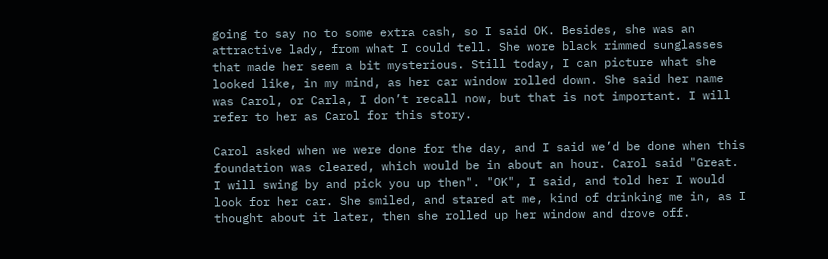going to say no to some extra cash, so I said OK. Besides, she was an attractive lady, from what I could tell. She wore black rimmed sunglasses that made her seem a bit mysterious. Still today, I can picture what she looked like, in my mind, as her car window rolled down. She said her name was Carol, or Carla, I don’t recall now, but that is not important. I will refer to her as Carol for this story.

Carol asked when we were done for the day, and I said we’d be done when this foundation was cleared, which would be in about an hour. Carol said "Great. I will swing by and pick you up then". "OK", I said, and told her I would look for her car. She smiled, and stared at me, kind of drinking me in, as I thought about it later, then she rolled up her window and drove off.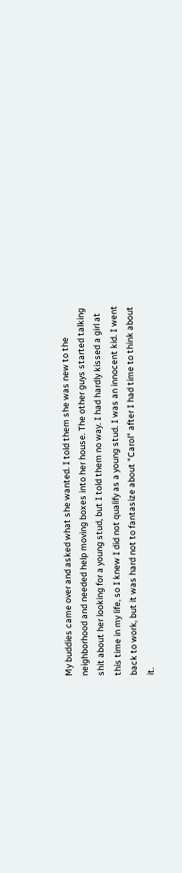My buddies came over and asked what she wanted. I told them she was new to the neighborhood and needed help moving boxes into her house. The other guys started talking shit about her looking for a young stud, but I told them no way. I had hardly kissed a girl at this time in my life, so I knew I did not qualify as a young stud. I was an innocent kid. I went back to work, but it was hard not to fantasize about "Carol" after I had time to think about it.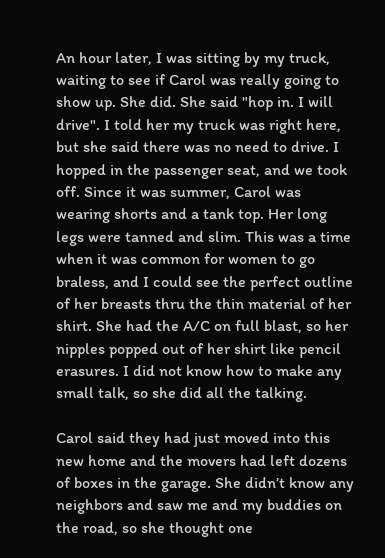An hour later, I was sitting by my truck, waiting to see if Carol was really going to show up. She did. She said "hop in. I will drive". I told her my truck was right here, but she said there was no need to drive. I hopped in the passenger seat, and we took off. Since it was summer, Carol was wearing shorts and a tank top. Her long legs were tanned and slim. This was a time when it was common for women to go braless, and I could see the perfect outline of her breasts thru the thin material of her shirt. She had the A/C on full blast, so her nipples popped out of her shirt like pencil erasures. I did not know how to make any small talk, so she did all the talking.

Carol said they had just moved into this new home and the movers had left dozens of boxes in the garage. She didn’t know any neighbors and saw me and my buddies on the road, so she thought one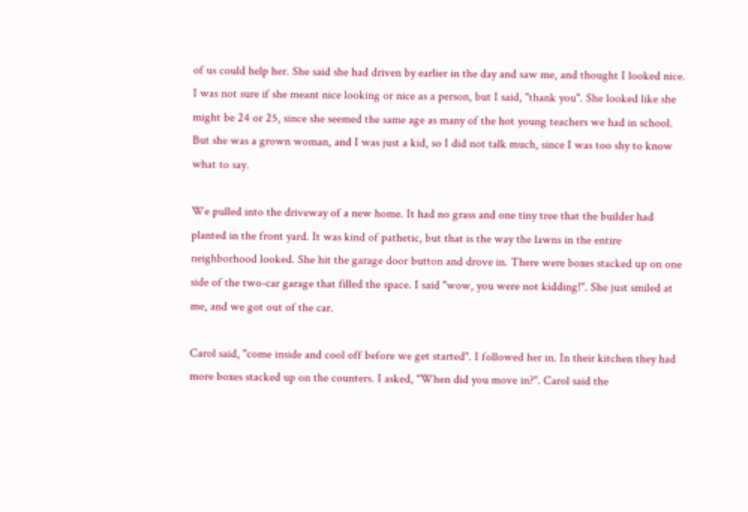of us could help her. She said she had driven by earlier in the day and saw me, and thought I looked nice. I was not sure if she meant nice looking or nice as a person, but I said, "thank you". She looked like she might be 24 or 25, since she seemed the same age as many of the hot young teachers we had in school. But she was a grown woman, and I was just a kid, so I did not talk much, since I was too shy to know what to say.

We pulled into the driveway of a new home. It had no grass and one tiny tree that the builder had planted in the front yard. It was kind of pathetic, but that is the way the lawns in the entire neighborhood looked. She hit the garage door button and drove in. There were boxes stacked up on one side of the two-car garage that filled the space. I said "wow, you were not kidding!". She just smiled at me, and we got out of the car.

Carol said, "come inside and cool off before we get started". I followed her in. In their kitchen they had more boxes stacked up on the counters. I asked, "When did you move in?". Carol said the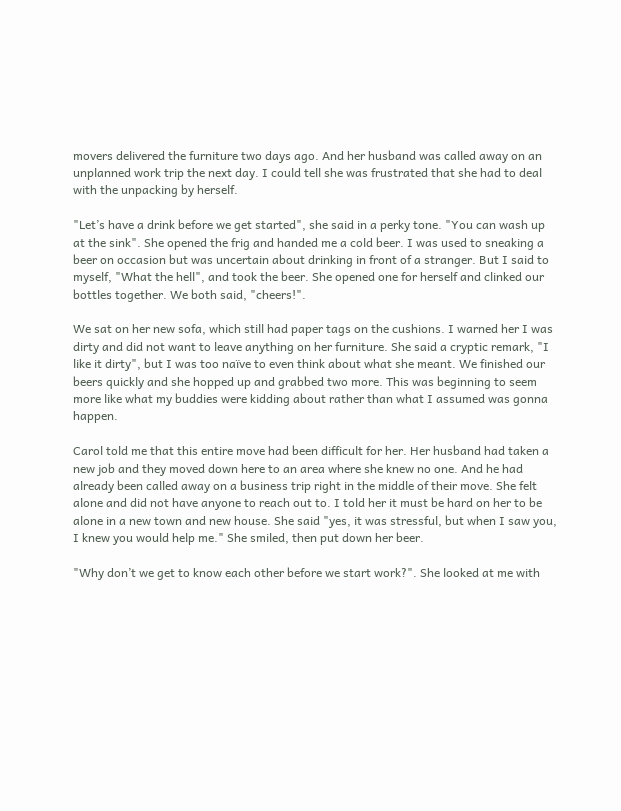movers delivered the furniture two days ago. And her husband was called away on an unplanned work trip the next day. I could tell she was frustrated that she had to deal with the unpacking by herself.

"Let’s have a drink before we get started", she said in a perky tone. "You can wash up at the sink". She opened the frig and handed me a cold beer. I was used to sneaking a beer on occasion but was uncertain about drinking in front of a stranger. But I said to myself, "What the hell", and took the beer. She opened one for herself and clinked our bottles together. We both said, "cheers!".

We sat on her new sofa, which still had paper tags on the cushions. I warned her I was dirty and did not want to leave anything on her furniture. She said a cryptic remark, "I like it dirty", but I was too naïve to even think about what she meant. We finished our beers quickly and she hopped up and grabbed two more. This was beginning to seem more like what my buddies were kidding about rather than what I assumed was gonna happen.

Carol told me that this entire move had been difficult for her. Her husband had taken a new job and they moved down here to an area where she knew no one. And he had already been called away on a business trip right in the middle of their move. She felt alone and did not have anyone to reach out to. I told her it must be hard on her to be alone in a new town and new house. She said "yes, it was stressful, but when I saw you, I knew you would help me." She smiled, then put down her beer.

"Why don’t we get to know each other before we start work?". She looked at me with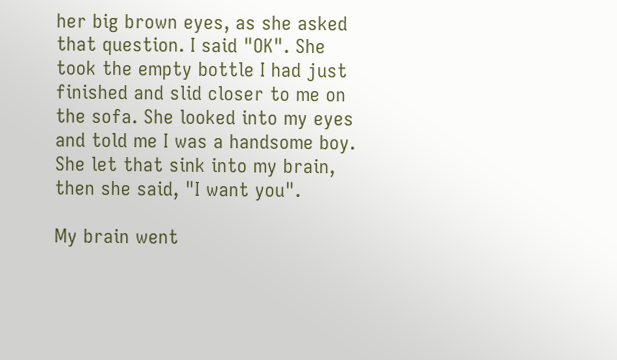her big brown eyes, as she asked that question. I said "OK". She took the empty bottle I had just finished and slid closer to me on the sofa. She looked into my eyes and told me I was a handsome boy. She let that sink into my brain, then she said, "I want you".

My brain went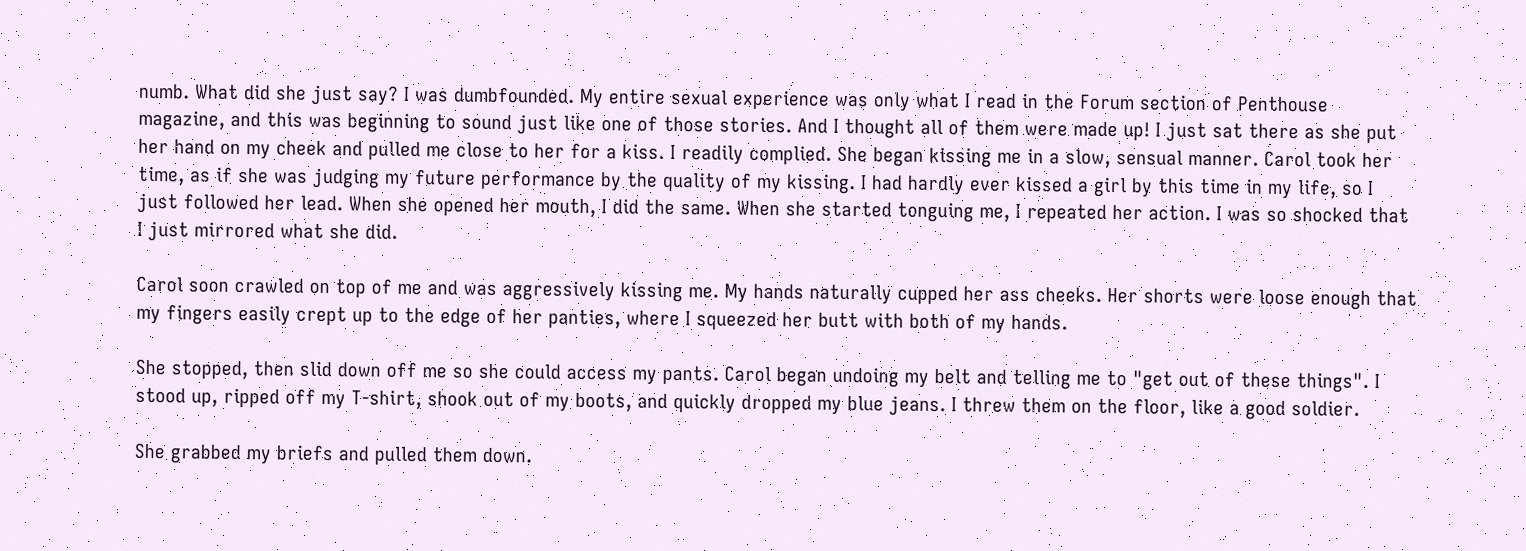numb. What did she just say? I was dumbfounded. My entire sexual experience was only what I read in the Forum section of Penthouse magazine, and this was beginning to sound just like one of those stories. And I thought all of them were made up! I just sat there as she put her hand on my cheek and pulled me close to her for a kiss. I readily complied. She began kissing me in a slow, sensual manner. Carol took her time, as if she was judging my future performance by the quality of my kissing. I had hardly ever kissed a girl by this time in my life, so I just followed her lead. When she opened her mouth, I did the same. When she started tonguing me, I repeated her action. I was so shocked that I just mirrored what she did.

Carol soon crawled on top of me and was aggressively kissing me. My hands naturally cupped her ass cheeks. Her shorts were loose enough that my fingers easily crept up to the edge of her panties, where I squeezed her butt with both of my hands.

She stopped, then slid down off me so she could access my pants. Carol began undoing my belt and telling me to "get out of these things". I stood up, ripped off my T-shirt, shook out of my boots, and quickly dropped my blue jeans. I threw them on the floor, like a good soldier.

She grabbed my briefs and pulled them down.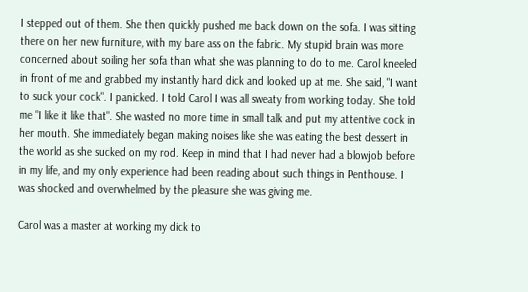I stepped out of them. She then quickly pushed me back down on the sofa. I was sitting there on her new furniture, with my bare ass on the fabric. My stupid brain was more concerned about soiling her sofa than what she was planning to do to me. Carol kneeled in front of me and grabbed my instantly hard dick and looked up at me. She said, "I want to suck your cock". I panicked. I told Carol I was all sweaty from working today. She told me "I like it like that". She wasted no more time in small talk and put my attentive cock in her mouth. She immediately began making noises like she was eating the best dessert in the world as she sucked on my rod. Keep in mind that I had never had a blowjob before in my life, and my only experience had been reading about such things in Penthouse. I was shocked and overwhelmed by the pleasure she was giving me.

Carol was a master at working my dick to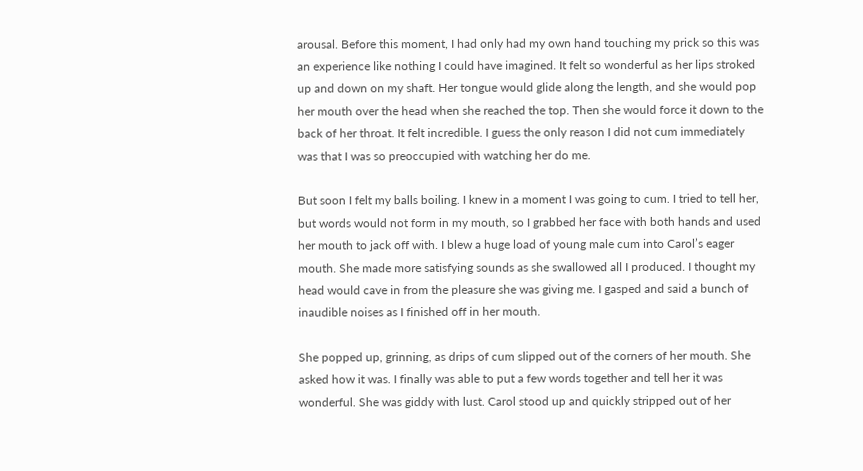arousal. Before this moment, I had only had my own hand touching my prick so this was an experience like nothing I could have imagined. It felt so wonderful as her lips stroked up and down on my shaft. Her tongue would glide along the length, and she would pop her mouth over the head when she reached the top. Then she would force it down to the back of her throat. It felt incredible. I guess the only reason I did not cum immediately was that I was so preoccupied with watching her do me.

But soon I felt my balls boiling. I knew in a moment I was going to cum. I tried to tell her, but words would not form in my mouth, so I grabbed her face with both hands and used her mouth to jack off with. I blew a huge load of young male cum into Carol’s eager mouth. She made more satisfying sounds as she swallowed all I produced. I thought my head would cave in from the pleasure she was giving me. I gasped and said a bunch of inaudible noises as I finished off in her mouth.

She popped up, grinning, as drips of cum slipped out of the corners of her mouth. She asked how it was. I finally was able to put a few words together and tell her it was wonderful. She was giddy with lust. Carol stood up and quickly stripped out of her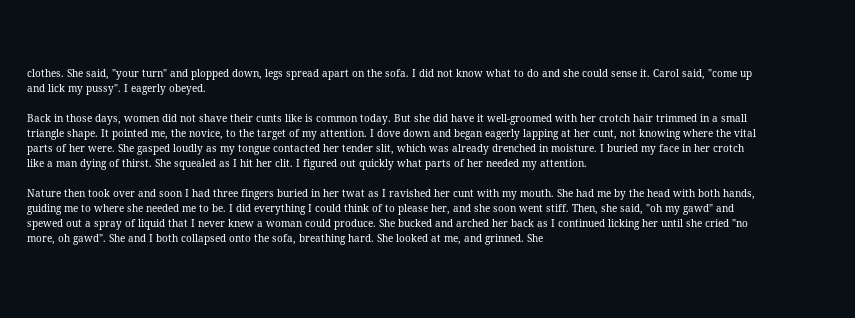clothes. She said, "your turn" and plopped down, legs spread apart on the sofa. I did not know what to do and she could sense it. Carol said, "come up and lick my pussy". I eagerly obeyed.

Back in those days, women did not shave their cunts like is common today. But she did have it well-groomed with her crotch hair trimmed in a small triangle shape. It pointed me, the novice, to the target of my attention. I dove down and began eagerly lapping at her cunt, not knowing where the vital parts of her were. She gasped loudly as my tongue contacted her tender slit, which was already drenched in moisture. I buried my face in her crotch like a man dying of thirst. She squealed as I hit her clit. I figured out quickly what parts of her needed my attention.

Nature then took over and soon I had three fingers buried in her twat as I ravished her cunt with my mouth. She had me by the head with both hands, guiding me to where she needed me to be. I did everything I could think of to please her, and she soon went stiff. Then, she said, "oh my gawd" and spewed out a spray of liquid that I never knew a woman could produce. She bucked and arched her back as I continued licking her until she cried "no more, oh gawd". She and I both collapsed onto the sofa, breathing hard. She looked at me, and grinned. She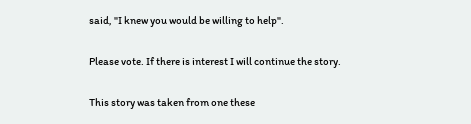said, "I knew you would be willing to help".

Please vote. If there is interest I will continue the story.

This story was taken from one these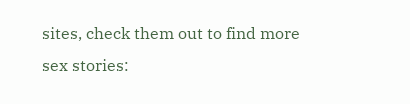sites, check them out to find more sex stories: